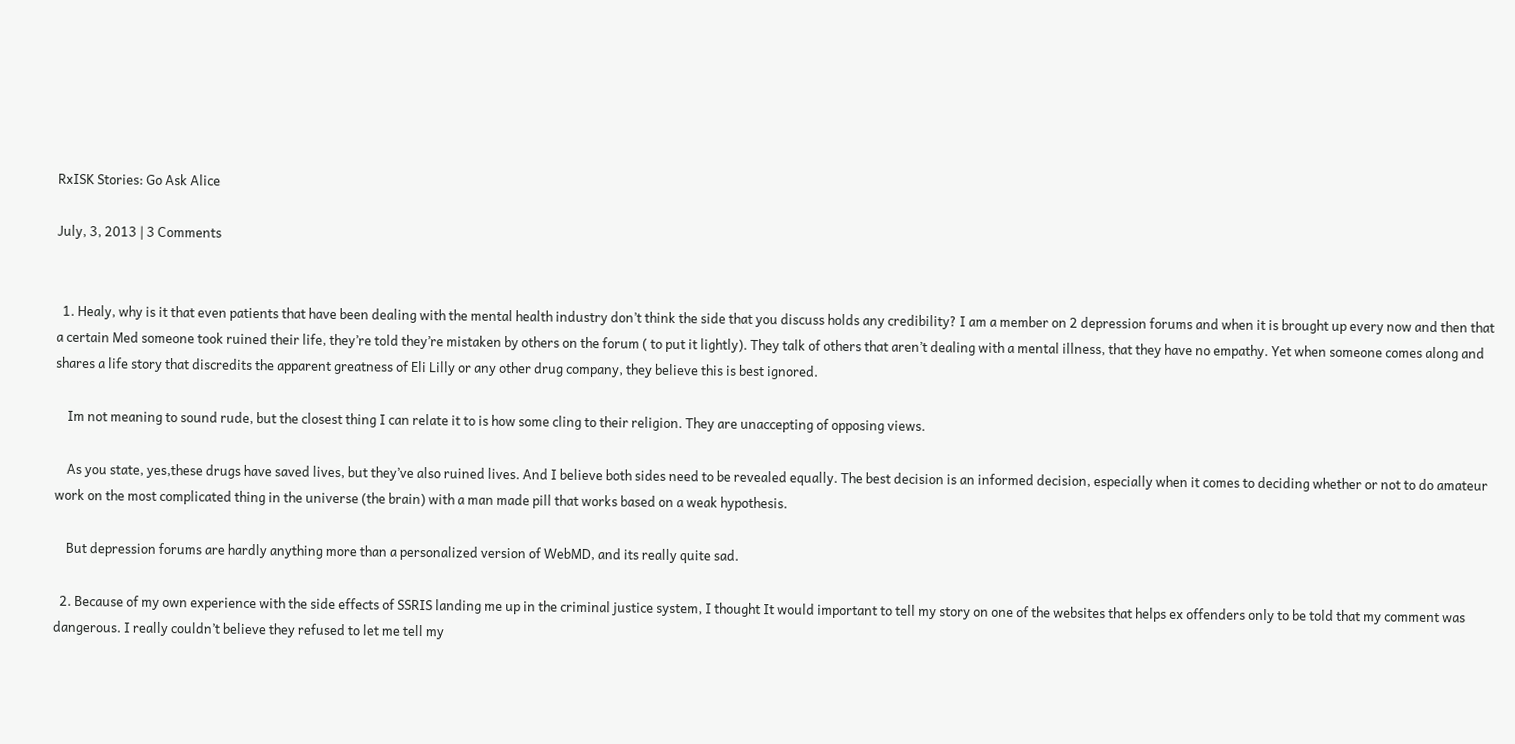RxISK Stories: Go Ask Alice

July, 3, 2013 | 3 Comments


  1. Healy, why is it that even patients that have been dealing with the mental health industry don’t think the side that you discuss holds any credibility? I am a member on 2 depression forums and when it is brought up every now and then that a certain Med someone took ruined their life, they’re told they’re mistaken by others on the forum ( to put it lightly). They talk of others that aren’t dealing with a mental illness, that they have no empathy. Yet when someone comes along and shares a life story that discredits the apparent greatness of Eli Lilly or any other drug company, they believe this is best ignored.

    Im not meaning to sound rude, but the closest thing I can relate it to is how some cling to their religion. They are unaccepting of opposing views.

    As you state, yes,these drugs have saved lives, but they’ve also ruined lives. And I believe both sides need to be revealed equally. The best decision is an informed decision, especially when it comes to deciding whether or not to do amateur work on the most complicated thing in the universe (the brain) with a man made pill that works based on a weak hypothesis.

    But depression forums are hardly anything more than a personalized version of WebMD, and its really quite sad.

  2. Because of my own experience with the side effects of SSRIS landing me up in the criminal justice system, I thought It would important to tell my story on one of the websites that helps ex offenders only to be told that my comment was dangerous. I really couldn’t believe they refused to let me tell my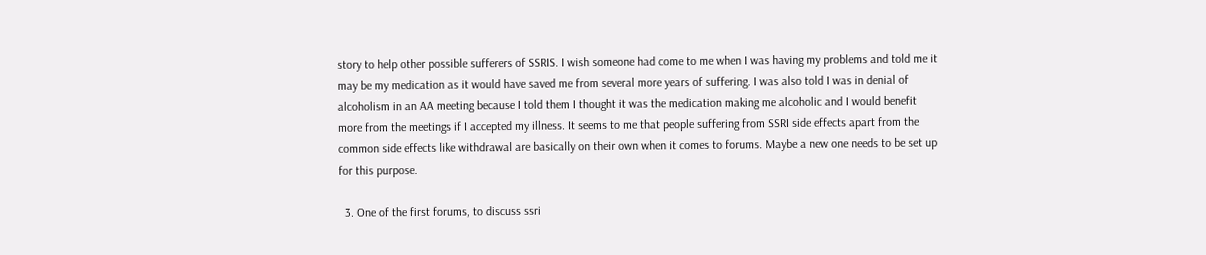story to help other possible sufferers of SSRIS. I wish someone had come to me when I was having my problems and told me it may be my medication as it would have saved me from several more years of suffering. I was also told I was in denial of alcoholism in an AA meeting because I told them I thought it was the medication making me alcoholic and I would benefit more from the meetings if I accepted my illness. It seems to me that people suffering from SSRI side effects apart from the common side effects like withdrawal are basically on their own when it comes to forums. Maybe a new one needs to be set up for this purpose.

  3. One of the first forums, to discuss ssri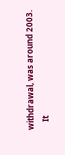withdrawal, was around 2003.
    It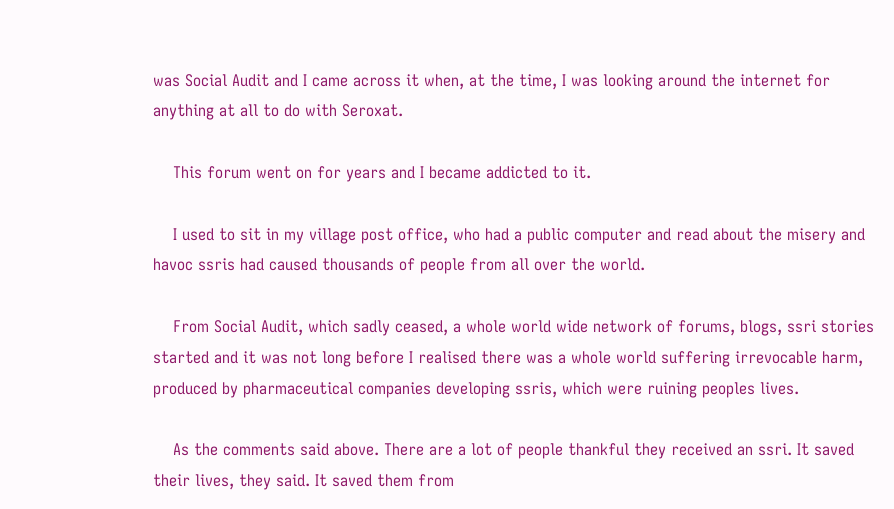was Social Audit and I came across it when, at the time, I was looking around the internet for anything at all to do with Seroxat.

    This forum went on for years and I became addicted to it.

    I used to sit in my village post office, who had a public computer and read about the misery and havoc ssris had caused thousands of people from all over the world.

    From Social Audit, which sadly ceased, a whole world wide network of forums, blogs, ssri stories started and it was not long before I realised there was a whole world suffering irrevocable harm, produced by pharmaceutical companies developing ssris, which were ruining peoples lives.

    As the comments said above. There are a lot of people thankful they received an ssri. It saved their lives, they said. It saved them from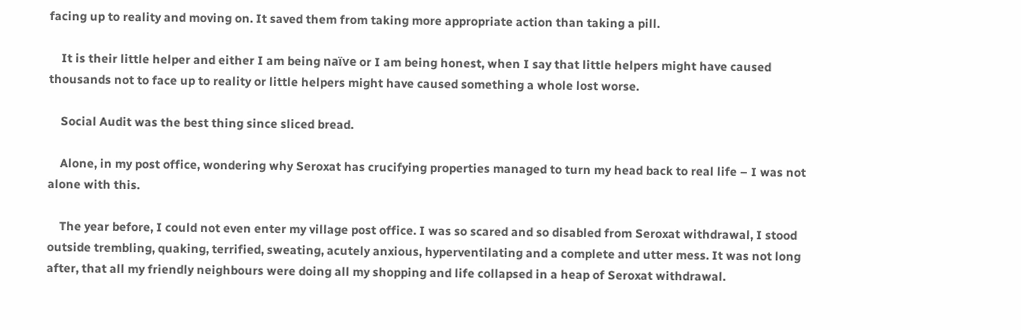facing up to reality and moving on. It saved them from taking more appropriate action than taking a pill.

    It is their little helper and either I am being naïve or I am being honest, when I say that little helpers might have caused thousands not to face up to reality or little helpers might have caused something a whole lost worse.

    Social Audit was the best thing since sliced bread.

    Alone, in my post office, wondering why Seroxat has crucifying properties managed to turn my head back to real life – I was not alone with this.

    The year before, I could not even enter my village post office. I was so scared and so disabled from Seroxat withdrawal, I stood outside trembling, quaking, terrified, sweating, acutely anxious, hyperventilating and a complete and utter mess. It was not long after, that all my friendly neighbours were doing all my shopping and life collapsed in a heap of Seroxat withdrawal.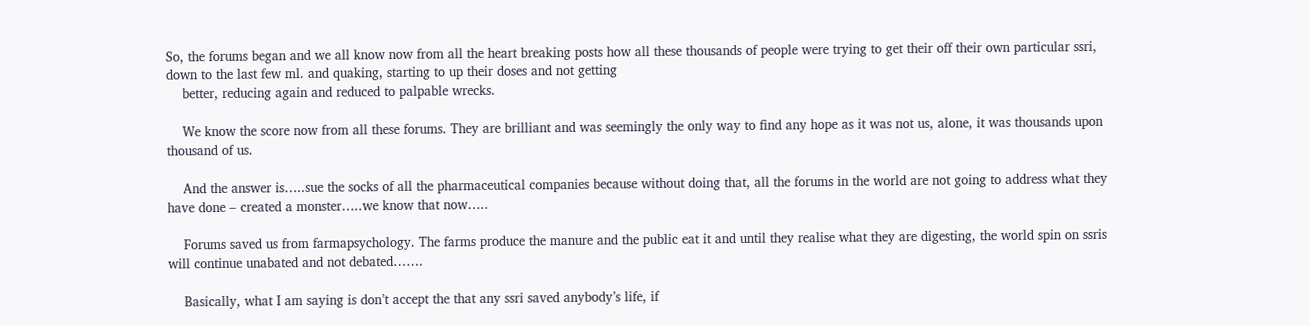So, the forums began and we all know now from all the heart breaking posts how all these thousands of people were trying to get their off their own particular ssri, down to the last few ml. and quaking, starting to up their doses and not getting
    better, reducing again and reduced to palpable wrecks.

    We know the score now from all these forums. They are brilliant and was seemingly the only way to find any hope as it was not us, alone, it was thousands upon thousand of us.

    And the answer is…..sue the socks of all the pharmaceutical companies because without doing that, all the forums in the world are not going to address what they have done – created a monster…..we know that now…..

    Forums saved us from farmapsychology. The farms produce the manure and the public eat it and until they realise what they are digesting, the world spin on ssris will continue unabated and not debated…….

    Basically, what I am saying is don’t accept the that any ssri saved anybody’s life, if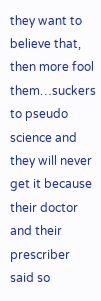they want to believe that, then more fool them…suckers to pseudo science and they will never get it because their doctor and their prescriber said so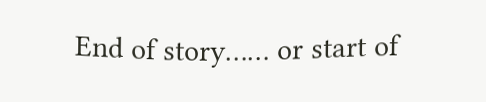End of story…… or start of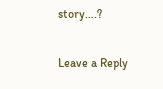story….?

Leave a Reply